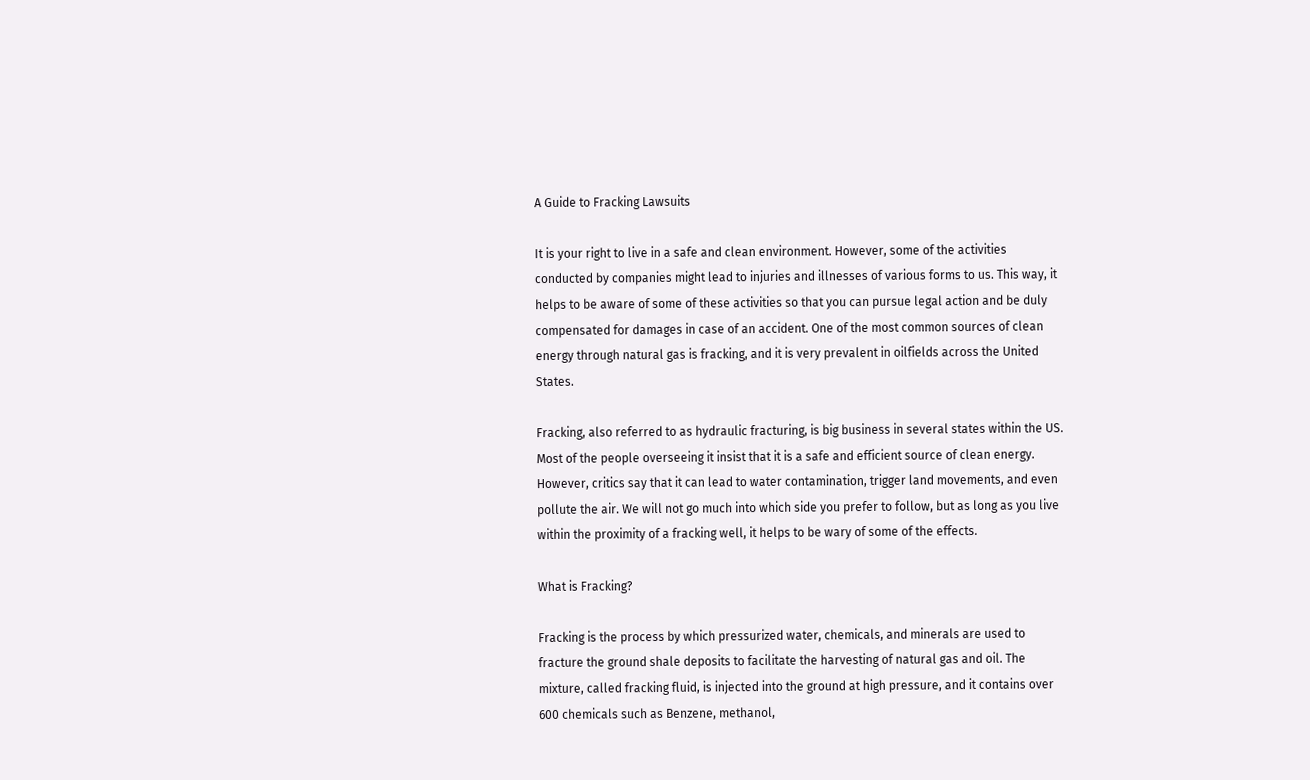A Guide to Fracking Lawsuits

It is your right to live in a safe and clean environment. However, some of the activities conducted by companies might lead to injuries and illnesses of various forms to us. This way, it helps to be aware of some of these activities so that you can pursue legal action and be duly compensated for damages in case of an accident. One of the most common sources of clean energy through natural gas is fracking, and it is very prevalent in oilfields across the United States.

Fracking, also referred to as hydraulic fracturing, is big business in several states within the US. Most of the people overseeing it insist that it is a safe and efficient source of clean energy. However, critics say that it can lead to water contamination, trigger land movements, and even pollute the air. We will not go much into which side you prefer to follow, but as long as you live within the proximity of a fracking well, it helps to be wary of some of the effects.

What is Fracking?

Fracking is the process by which pressurized water, chemicals, and minerals are used to fracture the ground shale deposits to facilitate the harvesting of natural gas and oil. The mixture, called fracking fluid, is injected into the ground at high pressure, and it contains over 600 chemicals such as Benzene, methanol,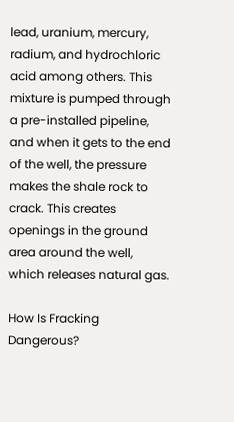lead, uranium, mercury, radium, and hydrochloric acid among others. This mixture is pumped through a pre-installed pipeline, and when it gets to the end of the well, the pressure makes the shale rock to crack. This creates openings in the ground area around the well, which releases natural gas.

How Is Fracking Dangerous?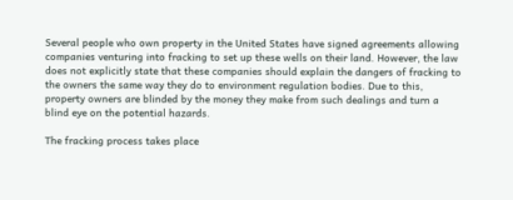Several people who own property in the United States have signed agreements allowing companies venturing into fracking to set up these wells on their land. However, the law does not explicitly state that these companies should explain the dangers of fracking to the owners the same way they do to environment regulation bodies. Due to this, property owners are blinded by the money they make from such dealings and turn a blind eye on the potential hazards.

The fracking process takes place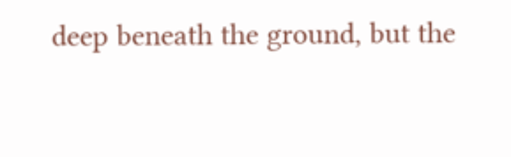deep beneath the ground, but the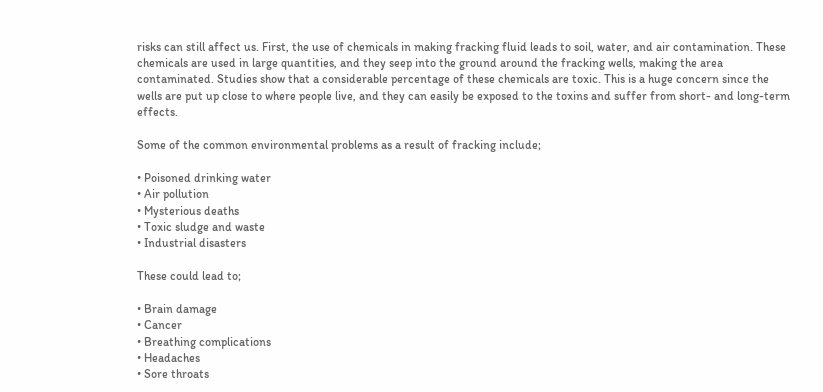risks can still affect us. First, the use of chemicals in making fracking fluid leads to soil, water, and air contamination. These chemicals are used in large quantities, and they seep into the ground around the fracking wells, making the area contaminated. Studies show that a considerable percentage of these chemicals are toxic. This is a huge concern since the wells are put up close to where people live, and they can easily be exposed to the toxins and suffer from short- and long-term effects.

Some of the common environmental problems as a result of fracking include;

• Poisoned drinking water
• Air pollution
• Mysterious deaths
• Toxic sludge and waste
• Industrial disasters

These could lead to;

• Brain damage
• Cancer
• Breathing complications
• Headaches
• Sore throats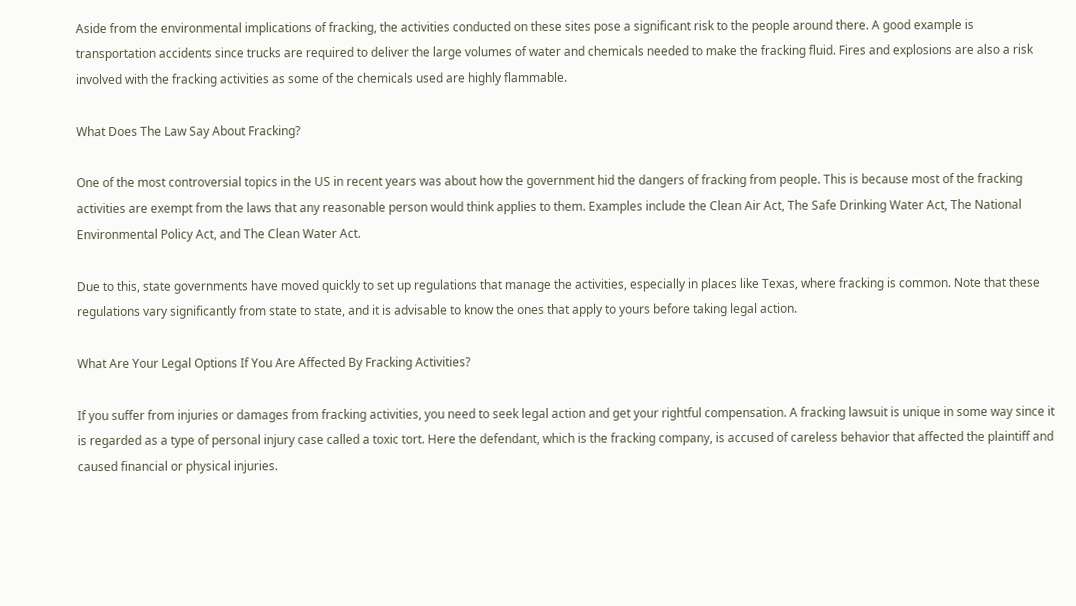Aside from the environmental implications of fracking, the activities conducted on these sites pose a significant risk to the people around there. A good example is transportation accidents since trucks are required to deliver the large volumes of water and chemicals needed to make the fracking fluid. Fires and explosions are also a risk involved with the fracking activities as some of the chemicals used are highly flammable.

What Does The Law Say About Fracking?

One of the most controversial topics in the US in recent years was about how the government hid the dangers of fracking from people. This is because most of the fracking activities are exempt from the laws that any reasonable person would think applies to them. Examples include the Clean Air Act, The Safe Drinking Water Act, The National Environmental Policy Act, and The Clean Water Act.

Due to this, state governments have moved quickly to set up regulations that manage the activities, especially in places like Texas, where fracking is common. Note that these regulations vary significantly from state to state, and it is advisable to know the ones that apply to yours before taking legal action.

What Are Your Legal Options If You Are Affected By Fracking Activities?

If you suffer from injuries or damages from fracking activities, you need to seek legal action and get your rightful compensation. A fracking lawsuit is unique in some way since it is regarded as a type of personal injury case called a toxic tort. Here the defendant, which is the fracking company, is accused of careless behavior that affected the plaintiff and caused financial or physical injuries.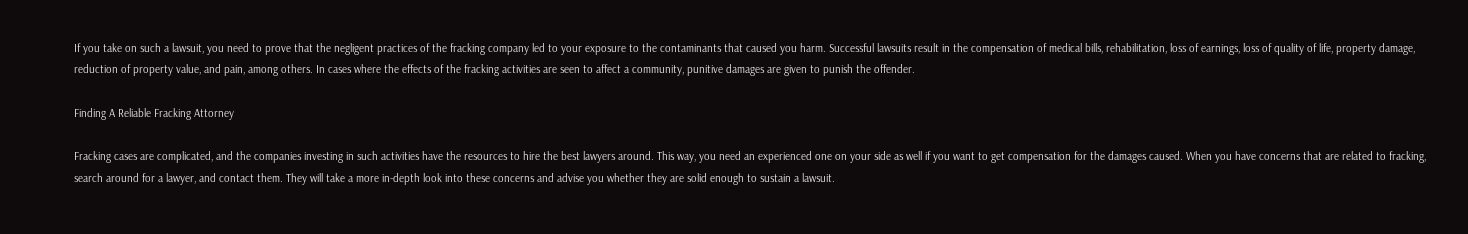If you take on such a lawsuit, you need to prove that the negligent practices of the fracking company led to your exposure to the contaminants that caused you harm. Successful lawsuits result in the compensation of medical bills, rehabilitation, loss of earnings, loss of quality of life, property damage, reduction of property value, and pain, among others. In cases where the effects of the fracking activities are seen to affect a community, punitive damages are given to punish the offender.

Finding A Reliable Fracking Attorney

Fracking cases are complicated, and the companies investing in such activities have the resources to hire the best lawyers around. This way, you need an experienced one on your side as well if you want to get compensation for the damages caused. When you have concerns that are related to fracking, search around for a lawyer, and contact them. They will take a more in-depth look into these concerns and advise you whether they are solid enough to sustain a lawsuit.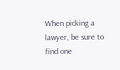When picking a lawyer, be sure to find one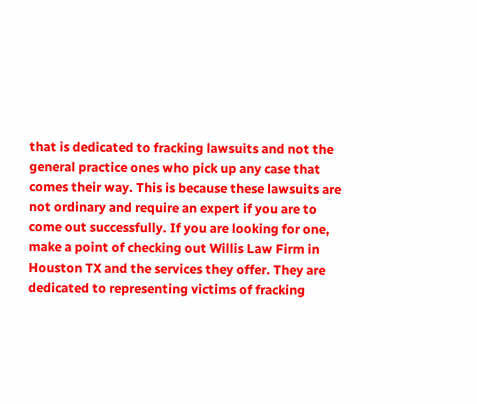that is dedicated to fracking lawsuits and not the general practice ones who pick up any case that comes their way. This is because these lawsuits are not ordinary and require an expert if you are to come out successfully. If you are looking for one, make a point of checking out Willis Law Firm in Houston TX and the services they offer. They are dedicated to representing victims of fracking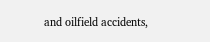and oilfield accidents,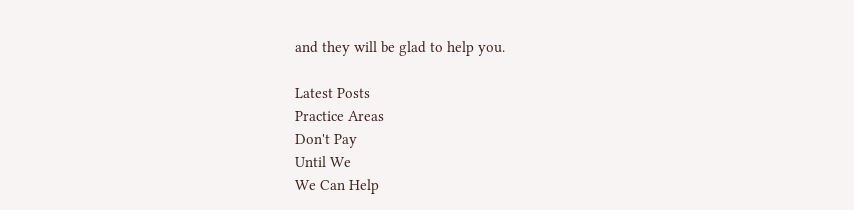and they will be glad to help you.

Latest Posts
Practice Areas
Don't Pay
Until We
We Can Help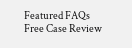Featured FAQs
Free Case Review